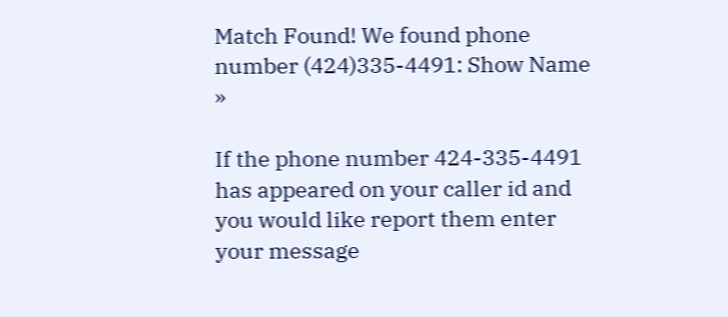Match Found! We found phone number (424)335-4491: Show Name »

If the phone number 424-335-4491 has appeared on your caller id and you would like report them enter your message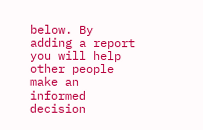below. By adding a report you will help other people make an informed decision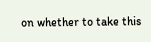on whether to take this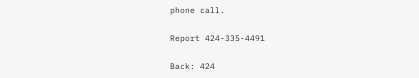phone call.

Report 424-335-4491

Back: 424